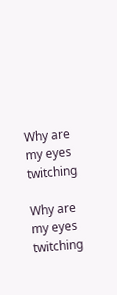Why are my eyes twitching

Why are my eyes twitching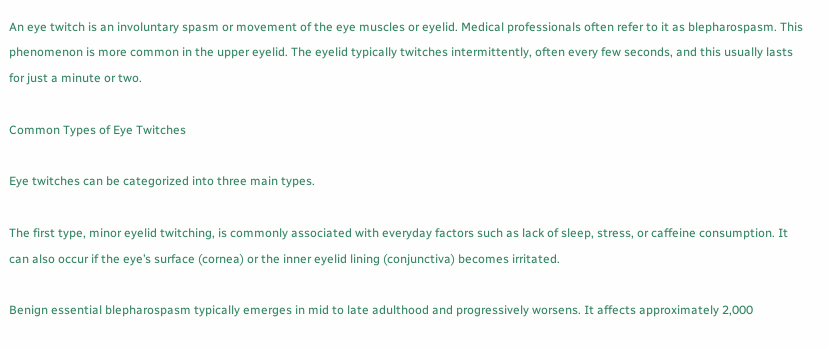An eye twitch is an involuntary spasm or movement of the eye muscles or eyelid. Medical professionals often refer to it as blepharospasm. This phenomenon is more common in the upper eyelid. The eyelid typically twitches intermittently, often every few seconds, and this usually lasts for just a minute or two.

Common Types of Eye Twitches

Eye twitches can be categorized into three main types.

The first type, minor eyelid twitching, is commonly associated with everyday factors such as lack of sleep, stress, or caffeine consumption. It can also occur if the eye’s surface (cornea) or the inner eyelid lining (conjunctiva) becomes irritated.

Benign essential blepharospasm typically emerges in mid to late adulthood and progressively worsens. It affects approximately 2,000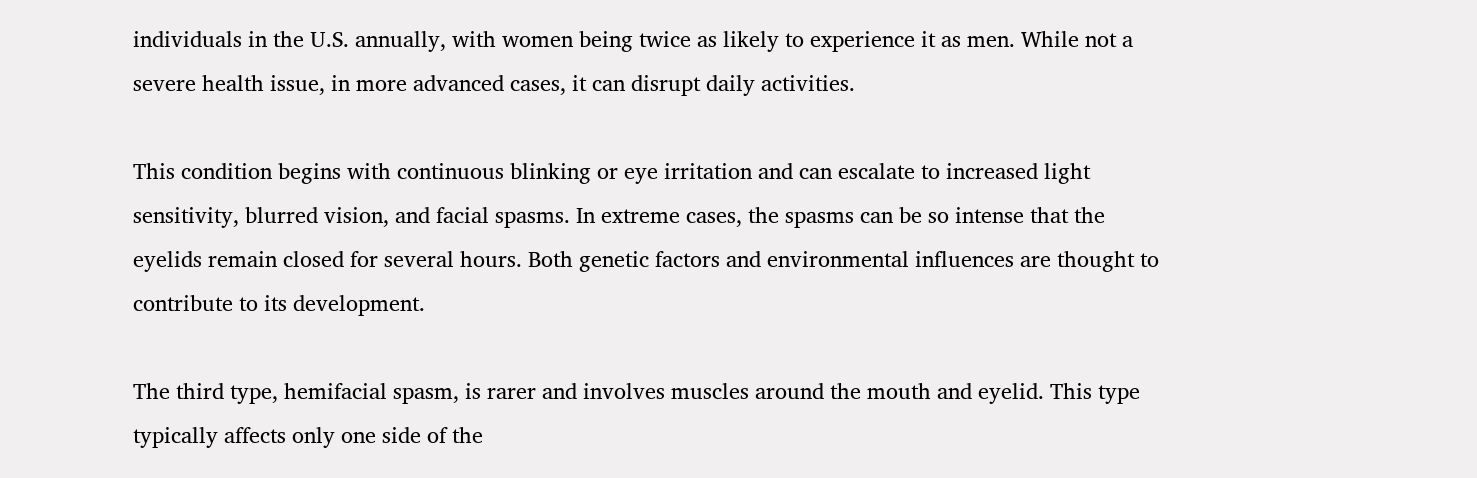individuals in the U.S. annually, with women being twice as likely to experience it as men. While not a severe health issue, in more advanced cases, it can disrupt daily activities.

This condition begins with continuous blinking or eye irritation and can escalate to increased light sensitivity, blurred vision, and facial spasms. In extreme cases, the spasms can be so intense that the eyelids remain closed for several hours. Both genetic factors and environmental influences are thought to contribute to its development.

The third type, hemifacial spasm, is rarer and involves muscles around the mouth and eyelid. This type typically affects only one side of the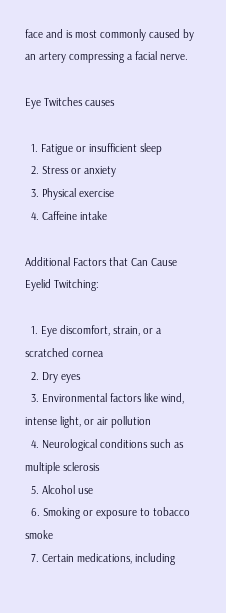face and is most commonly caused by an artery compressing a facial nerve.

Eye Twitches causes

  1. Fatigue or insufficient sleep
  2. Stress or anxiety
  3. Physical exercise
  4. Caffeine intake

Additional Factors that Can Cause Eyelid Twitching:

  1. Eye discomfort, strain, or a scratched cornea
  2. Dry eyes
  3. Environmental factors like wind, intense light, or air pollution
  4. Neurological conditions such as multiple sclerosis
  5. Alcohol use
  6. Smoking or exposure to tobacco smoke
  7. Certain medications, including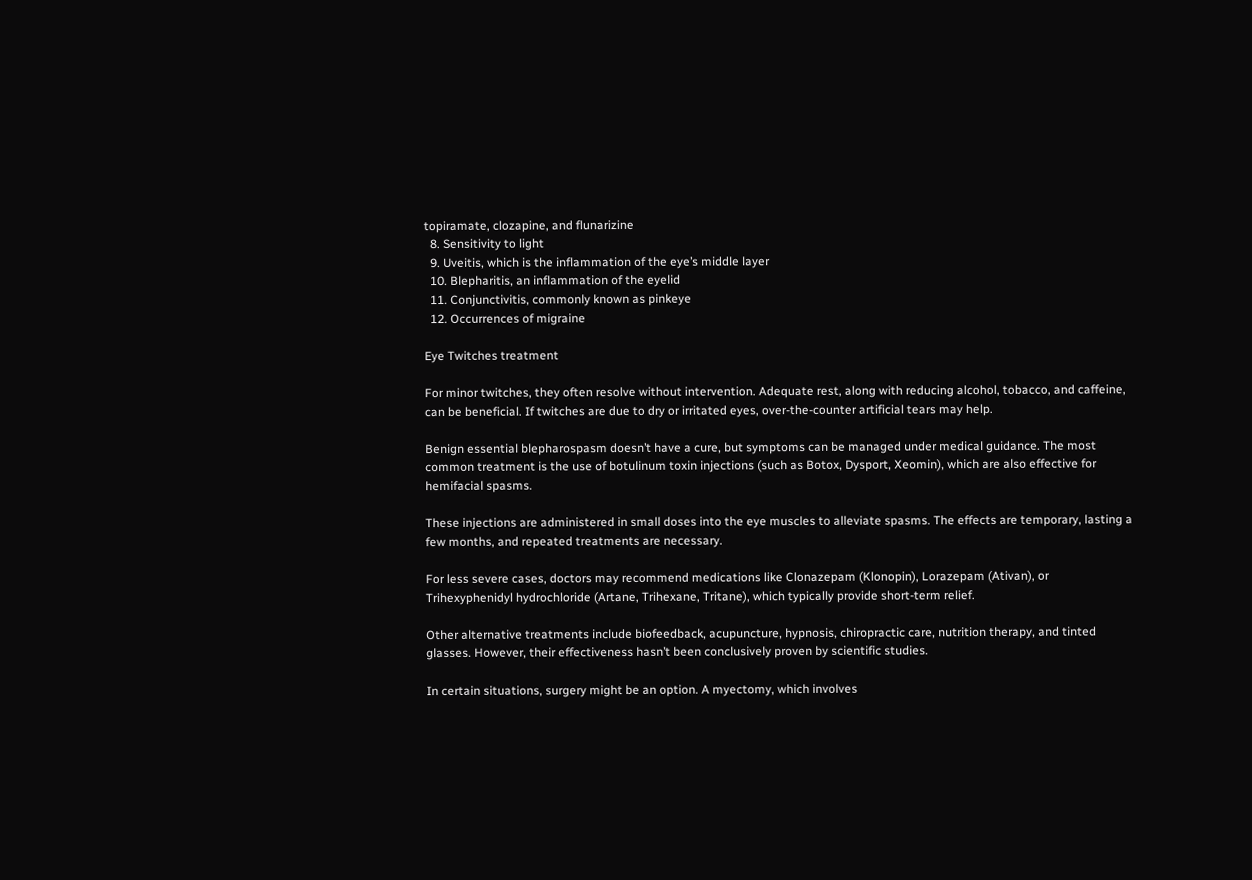topiramate, clozapine, and flunarizine
  8. Sensitivity to light
  9. Uveitis, which is the inflammation of the eye’s middle layer
  10. Blepharitis, an inflammation of the eyelid
  11. Conjunctivitis, commonly known as pinkeye
  12. Occurrences of migraine

Eye Twitches treatment

For minor twitches, they often resolve without intervention. Adequate rest, along with reducing alcohol, tobacco, and caffeine, can be beneficial. If twitches are due to dry or irritated eyes, over-the-counter artificial tears may help.

Benign essential blepharospasm doesn’t have a cure, but symptoms can be managed under medical guidance. The most common treatment is the use of botulinum toxin injections (such as Botox, Dysport, Xeomin), which are also effective for hemifacial spasms.

These injections are administered in small doses into the eye muscles to alleviate spasms. The effects are temporary, lasting a few months, and repeated treatments are necessary.

For less severe cases, doctors may recommend medications like Clonazepam (Klonopin), Lorazepam (Ativan), or Trihexyphenidyl hydrochloride (Artane, Trihexane, Tritane), which typically provide short-term relief.

Other alternative treatments include biofeedback, acupuncture, hypnosis, chiropractic care, nutrition therapy, and tinted glasses. However, their effectiveness hasn’t been conclusively proven by scientific studies.

In certain situations, surgery might be an option. A myectomy, which involves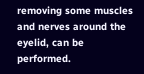removing some muscles and nerves around the eyelid, can be performed.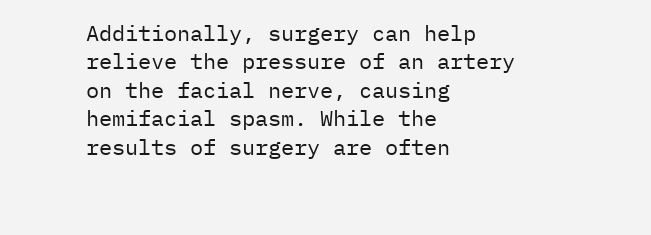Additionally, surgery can help relieve the pressure of an artery on the facial nerve, causing hemifacial spasm. While the results of surgery are often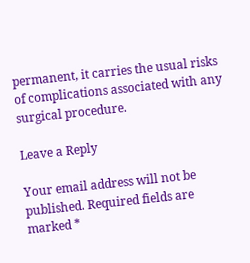permanent, it carries the usual risks of complications associated with any surgical procedure.

Leave a Reply

Your email address will not be published. Required fields are marked *